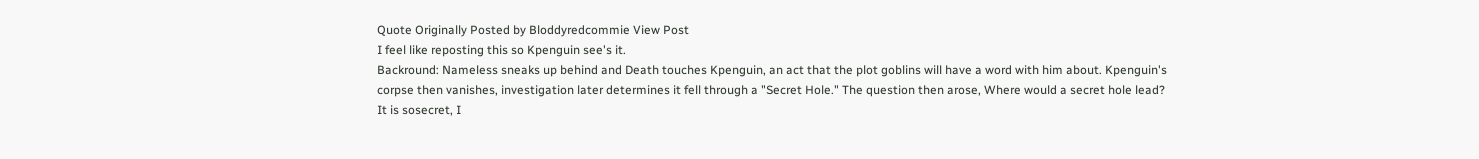Quote Originally Posted by Bloddyredcommie View Post
I feel like reposting this so Kpenguin see's it.
Backround: Nameless sneaks up behind and Death touches Kpenguin, an act that the plot goblins will have a word with him about. Kpenguin's corpse then vanishes, investigation later determines it fell through a "Secret Hole." The question then arose, Where would a secret hole lead?
It is sosecret, I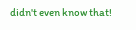didn't even know that!